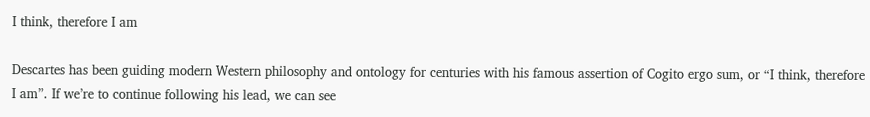I think, therefore I am

Descartes has been guiding modern Western philosophy and ontology for centuries with his famous assertion of Cogito ergo sum, or “I think, therefore I am”. If we’re to continue following his lead, we can see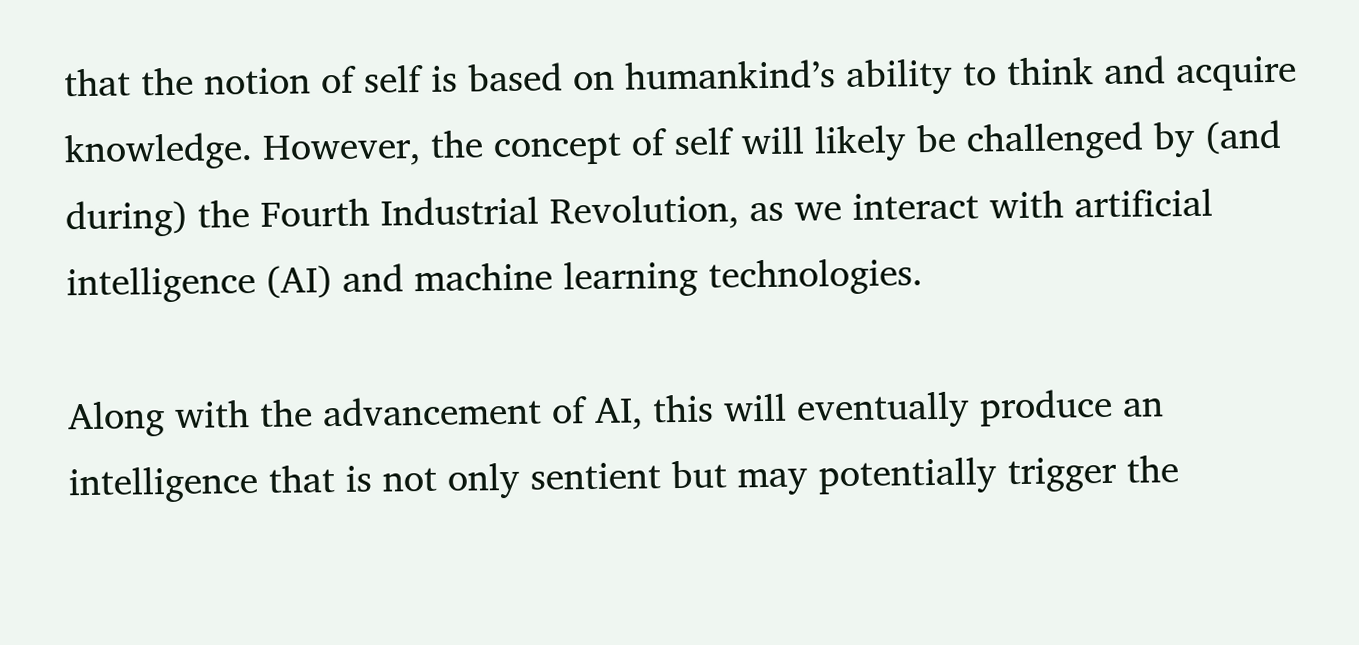that the notion of self is based on humankind’s ability to think and acquire knowledge. However, the concept of self will likely be challenged by (and during) the Fourth Industrial Revolution, as we interact with artificial intelligence (AI) and machine learning technologies.

Along with the advancement of AI, this will eventually produce an intelligence that is not only sentient but may potentially trigger the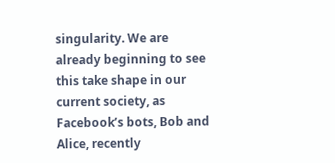singularity. We are already beginning to see this take shape in our current society, as Facebook’s bots, Bob and Alice, recently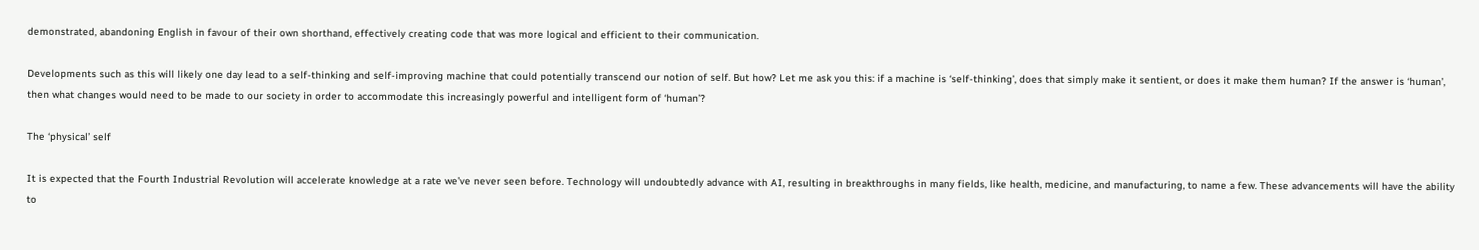demonstrated, abandoning English in favour of their own shorthand, effectively creating code that was more logical and efficient to their communication.

Developments such as this will likely one day lead to a self-thinking and self-improving machine that could potentially transcend our notion of self. But how? Let me ask you this: if a machine is ‘self-thinking’, does that simply make it sentient, or does it make them human? If the answer is ‘human’, then what changes would need to be made to our society in order to accommodate this increasingly powerful and intelligent form of ‘human’?

The ‘physical’ self

It is expected that the Fourth Industrial Revolution will accelerate knowledge at a rate we’ve never seen before. Technology will undoubtedly advance with AI, resulting in breakthroughs in many fields, like health, medicine, and manufacturing, to name a few. These advancements will have the ability to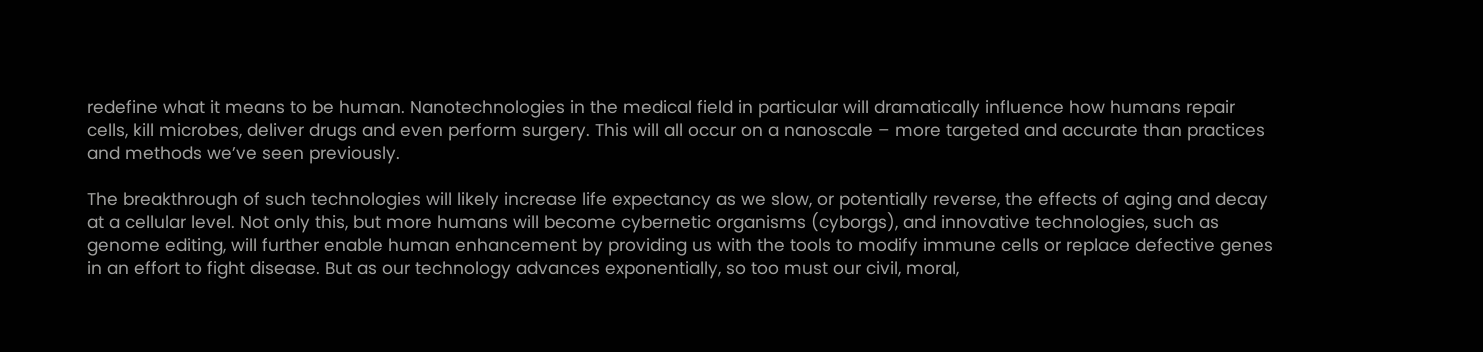redefine what it means to be human. Nanotechnologies in the medical field in particular will dramatically influence how humans repair cells, kill microbes, deliver drugs and even perform surgery. This will all occur on a nanoscale – more targeted and accurate than practices and methods we’ve seen previously.

The breakthrough of such technologies will likely increase life expectancy as we slow, or potentially reverse, the effects of aging and decay at a cellular level. Not only this, but more humans will become cybernetic organisms (cyborgs), and innovative technologies, such as genome editing, will further enable human enhancement by providing us with the tools to modify immune cells or replace defective genes in an effort to fight disease. But as our technology advances exponentially, so too must our civil, moral,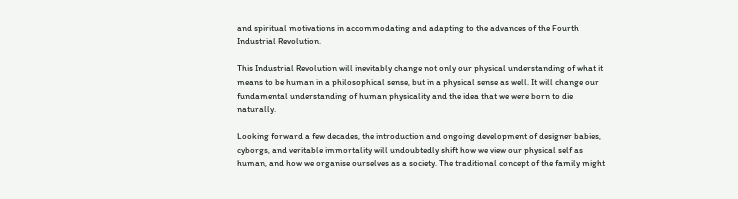and spiritual motivations in accommodating and adapting to the advances of the Fourth Industrial Revolution.

This Industrial Revolution will inevitably change not only our physical understanding of what it means to be human in a philosophical sense, but in a physical sense as well. It will change our fundamental understanding of human physicality and the idea that we were born to die naturally.

Looking forward a few decades, the introduction and ongoing development of designer babies, cyborgs, and veritable immortality will undoubtedly shift how we view our physical self as human, and how we organise ourselves as a society. The traditional concept of the family might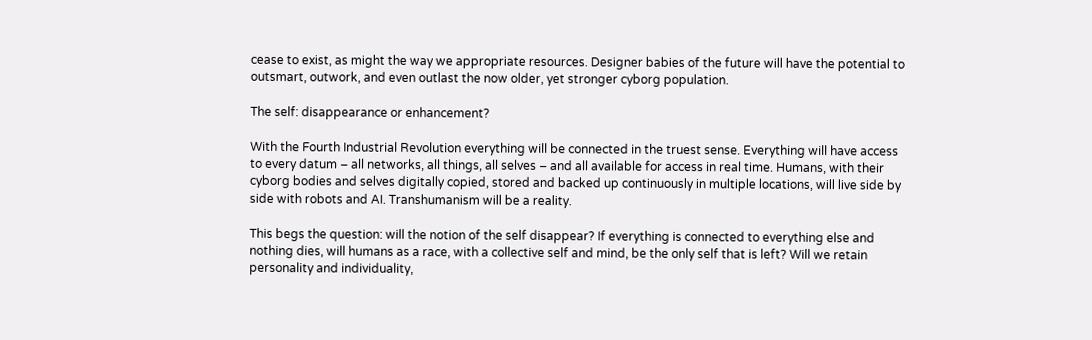cease to exist, as might the way we appropriate resources. Designer babies of the future will have the potential to outsmart, outwork, and even outlast the now older, yet stronger cyborg population.

The self: disappearance or enhancement?

With the Fourth Industrial Revolution everything will be connected in the truest sense. Everything will have access to every datum – all networks, all things, all selves – and all available for access in real time. Humans, with their cyborg bodies and selves digitally copied, stored and backed up continuously in multiple locations, will live side by side with robots and AI. Transhumanism will be a reality.

This begs the question: will the notion of the self disappear? If everything is connected to everything else and nothing dies, will humans as a race, with a collective self and mind, be the only self that is left? Will we retain personality and individuality,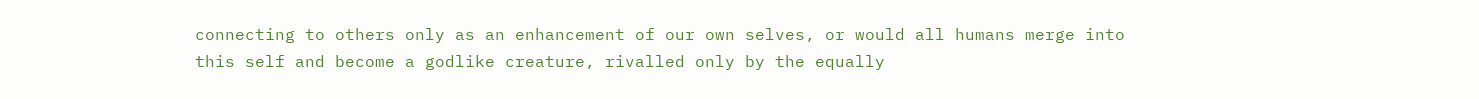connecting to others only as an enhancement of our own selves, or would all humans merge into this self and become a godlike creature, rivalled only by the equally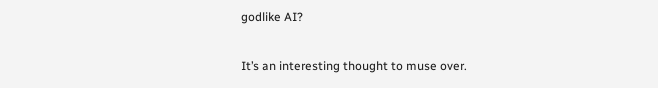godlike AI?

It’s an interesting thought to muse over.